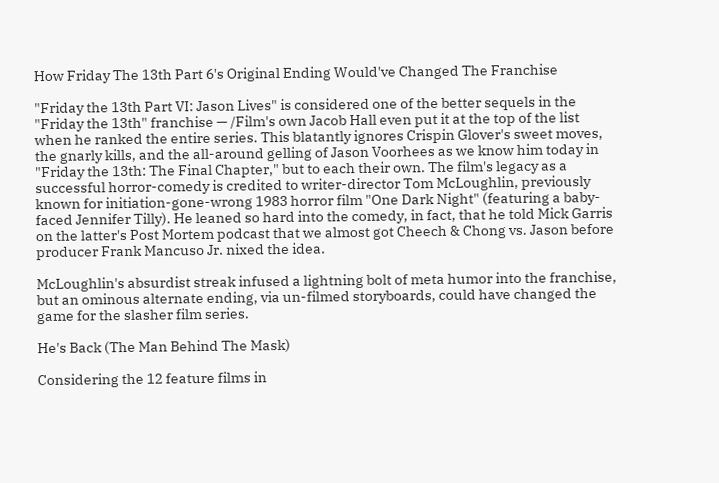How Friday The 13th Part 6's Original Ending Would've Changed The Franchise

"Friday the 13th Part VI: Jason Lives" is considered one of the better sequels in the "Friday the 13th" franchise — /Film's own Jacob Hall even put it at the top of the list when he ranked the entire series. This blatantly ignores Crispin Glover's sweet moves, the gnarly kills, and the all-around gelling of Jason Voorhees as we know him today in "Friday the 13th: The Final Chapter," but to each their own. The film's legacy as a successful horror-comedy is credited to writer-director Tom McLoughlin, previously known for initiation-gone-wrong 1983 horror film "One Dark Night" (featuring a baby-faced Jennifer Tilly). He leaned so hard into the comedy, in fact, that he told Mick Garris on the latter's Post Mortem podcast that we almost got Cheech & Chong vs. Jason before producer Frank Mancuso Jr. nixed the idea.

McLoughlin's absurdist streak infused a lightning bolt of meta humor into the franchise, but an ominous alternate ending, via un-filmed storyboards, could have changed the game for the slasher film series.

He's Back (The Man Behind The Mask)

Considering the 12 feature films in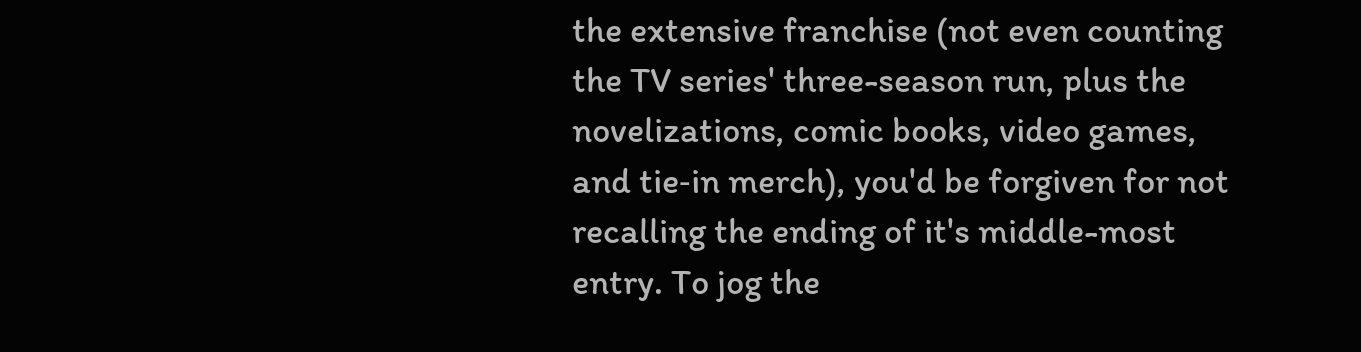the extensive franchise (not even counting the TV series' three-season run, plus the novelizations, comic books, video games, and tie‑in merch), you'd be forgiven for not recalling the ending of it's middle-most entry. To jog the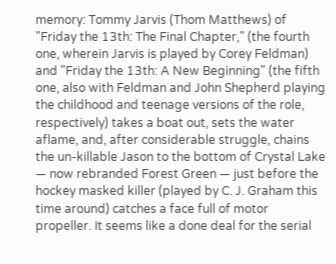memory: Tommy Jarvis (Thom Matthews) of "Friday the 13th: The Final Chapter," (the fourth one, wherein Jarvis is played by Corey Feldman) and "Friday the 13th: A New Beginning" (the fifth one, also with Feldman and John Shepherd playing the childhood and teenage versions of the role, respectively) takes a boat out, sets the water aflame, and, after considerable struggle, chains the un-killable Jason to the bottom of Crystal Lake — now rebranded Forest Green — just before the hockey masked killer (played by C. J. Graham this time around) catches a face full of motor propeller. It seems like a done deal for the serial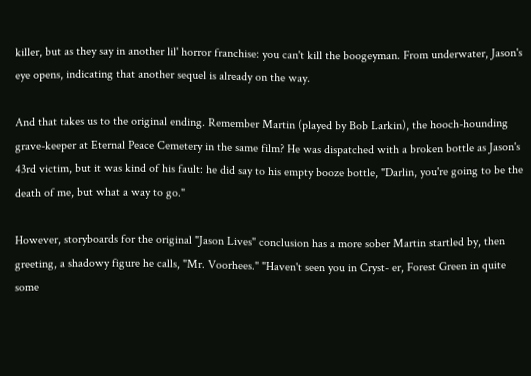killer, but as they say in another lil' horror franchise: you can't kill the boogeyman. From underwater, Jason's eye opens, indicating that another sequel is already on the way.

And that takes us to the original ending. Remember Martin (played by Bob Larkin), the hooch-hounding grave-keeper at Eternal Peace Cemetery in the same film? He was dispatched with a broken bottle as Jason's 43rd victim, but it was kind of his fault: he did say to his empty booze bottle, "Darlin, you're going to be the death of me, but what a way to go."

However, storyboards for the original "Jason Lives" conclusion has a more sober Martin startled by, then greeting, a shadowy figure he calls, "Mr. Voorhees." "Haven't seen you in Cryst- er, Forest Green in quite some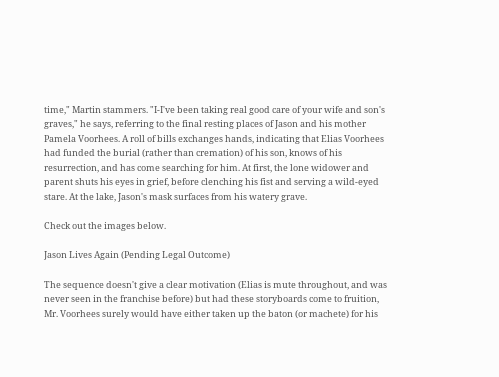time," Martin stammers. "I-I've been taking real good care of your wife and son's graves," he says, referring to the final resting places of Jason and his mother Pamela Voorhees. A roll of bills exchanges hands, indicating that Elias Voorhees had funded the burial (rather than cremation) of his son, knows of his resurrection, and has come searching for him. At first, the lone widower and parent shuts his eyes in grief, before clenching his fist and serving a wild-eyed stare. At the lake, Jason's mask surfaces from his watery grave.

Check out the images below.

Jason Lives Again (Pending Legal Outcome)

The sequence doesn't give a clear motivation (Elias is mute throughout, and was never seen in the franchise before) but had these storyboards come to fruition, Mr. Voorhees surely would have either taken up the baton (or machete) for his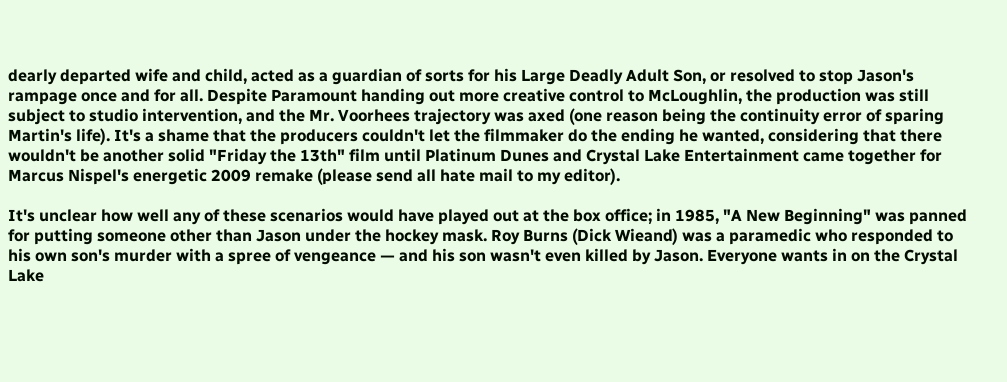dearly departed wife and child, acted as a guardian of sorts for his Large Deadly Adult Son, or resolved to stop Jason's rampage once and for all. Despite Paramount handing out more creative control to McLoughlin, the production was still subject to studio intervention, and the Mr. Voorhees trajectory was axed (one reason being the continuity error of sparing Martin's life). It's a shame that the producers couldn't let the filmmaker do the ending he wanted, considering that there wouldn't be another solid "Friday the 13th" film until Platinum Dunes and Crystal Lake Entertainment came together for Marcus Nispel's energetic 2009 remake (please send all hate mail to my editor).

It's unclear how well any of these scenarios would have played out at the box office; in 1985, "A New Beginning" was panned for putting someone other than Jason under the hockey mask. Roy Burns (Dick Wieand) was a paramedic who responded to his own son's murder with a spree of vengeance — and his son wasn't even killed by Jason. Everyone wants in on the Crystal Lake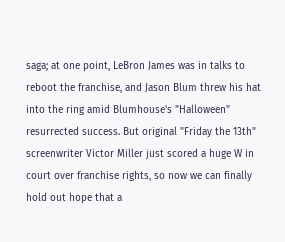saga; at one point, LeBron James was in talks to reboot the franchise, and Jason Blum threw his hat into the ring amid Blumhouse's "Halloween" resurrected success. But original "Friday the 13th" screenwriter Victor Miller just scored a huge W in court over franchise rights, so now we can finally hold out hope that a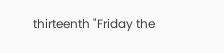thirteenth "Friday the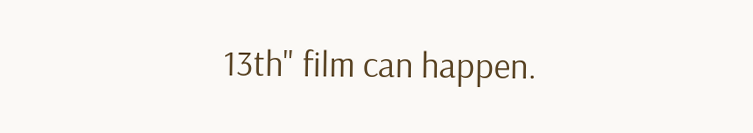13th" film can happen.